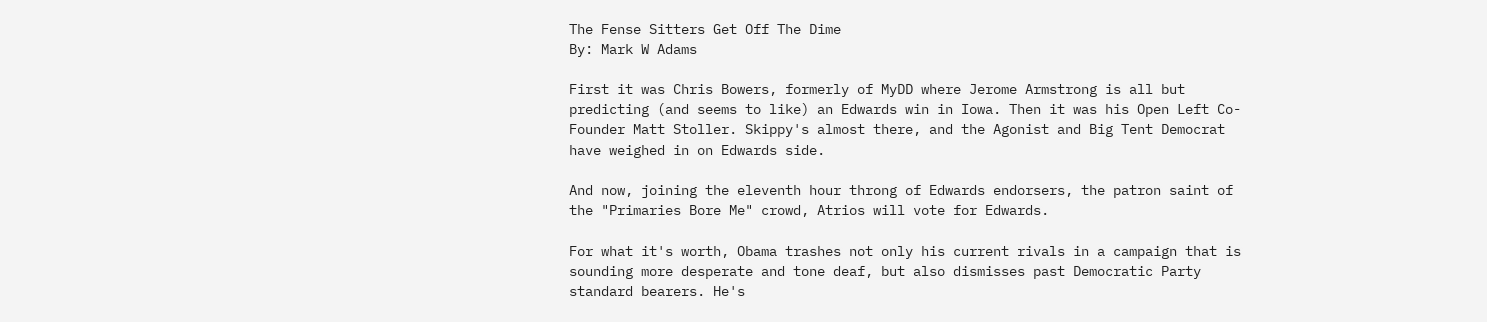The Fense Sitters Get Off The Dime
By: Mark W Adams

First it was Chris Bowers, formerly of MyDD where Jerome Armstrong is all but predicting (and seems to like) an Edwards win in Iowa. Then it was his Open Left Co-Founder Matt Stoller. Skippy's almost there, and the Agonist and Big Tent Democrat have weighed in on Edwards side.

And now, joining the eleventh hour throng of Edwards endorsers, the patron saint of the "Primaries Bore Me" crowd, Atrios will vote for Edwards.

For what it's worth, Obama trashes not only his current rivals in a campaign that is sounding more desperate and tone deaf, but also dismisses past Democratic Party standard bearers. He's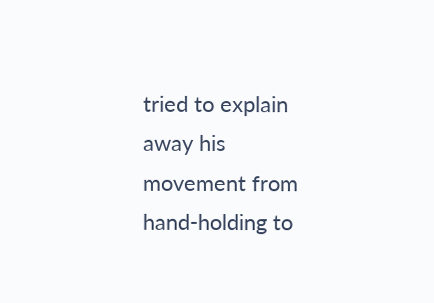tried to explain away his movement from hand-holding to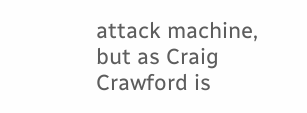attack machine, but as Craig Crawford is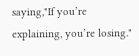saying,"If you’re explaining, you’re losing."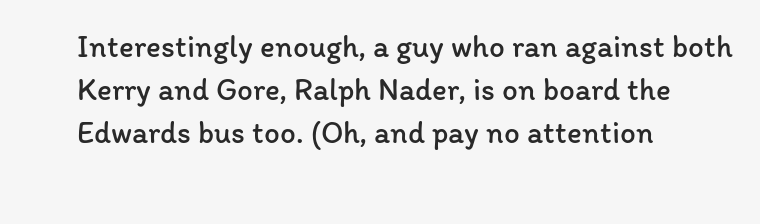Interestingly enough, a guy who ran against both Kerry and Gore, Ralph Nader, is on board the Edwards bus too. (Oh, and pay no attention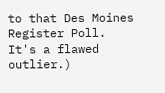to that Des Moines Register Poll. It's a flawed outlier.)